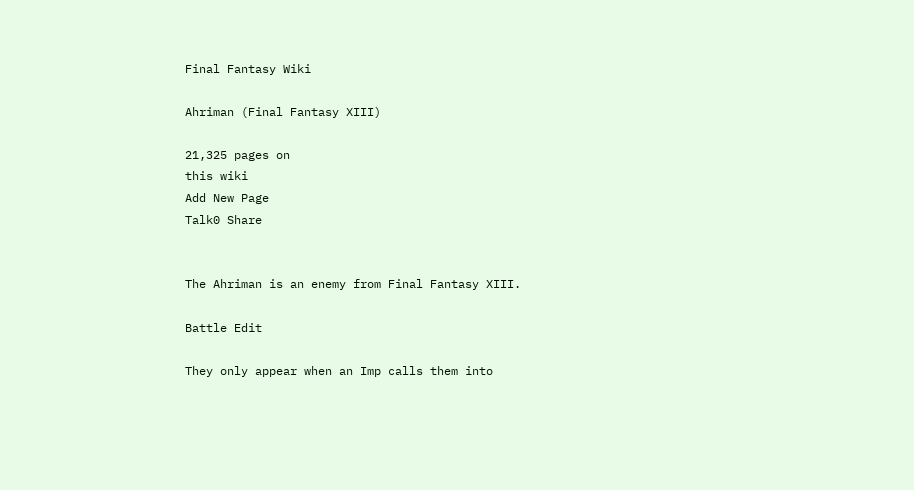Final Fantasy Wiki

Ahriman (Final Fantasy XIII)

21,325 pages on
this wiki
Add New Page
Talk0 Share


The Ahriman is an enemy from Final Fantasy XIII.

Battle Edit

They only appear when an Imp calls them into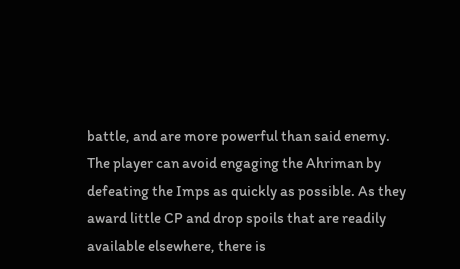battle, and are more powerful than said enemy. The player can avoid engaging the Ahriman by defeating the Imps as quickly as possible. As they award little CP and drop spoils that are readily available elsewhere, there is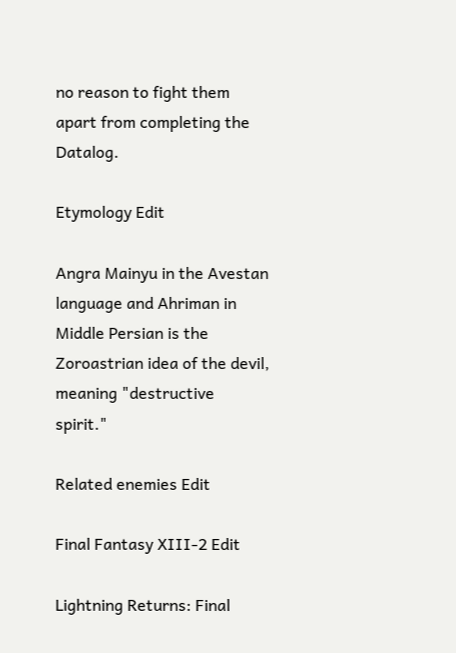no reason to fight them apart from completing the Datalog.

Etymology Edit

Angra Mainyu in the Avestan language and Ahriman in Middle Persian is the Zoroastrian idea of the devil, meaning "destructive spirit."

Related enemies Edit

Final Fantasy XIII-2 Edit

Lightning Returns: Final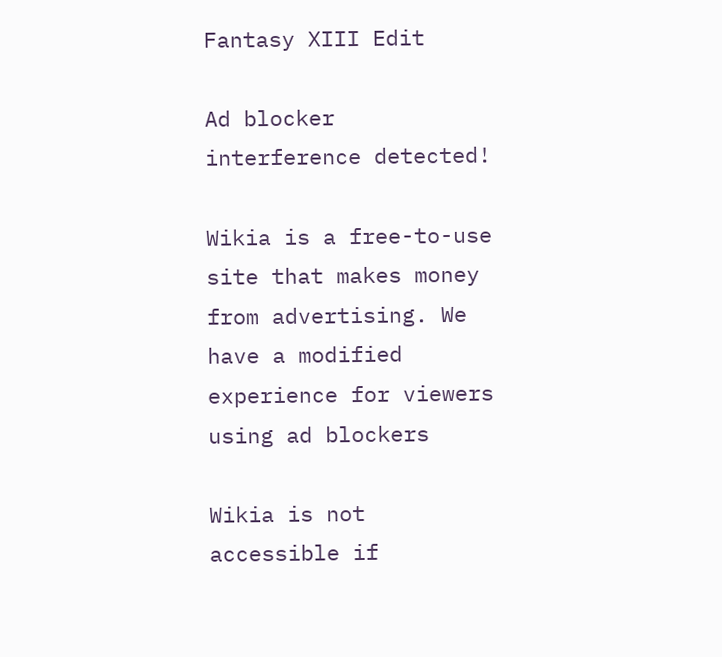Fantasy XIII Edit

Ad blocker interference detected!

Wikia is a free-to-use site that makes money from advertising. We have a modified experience for viewers using ad blockers

Wikia is not accessible if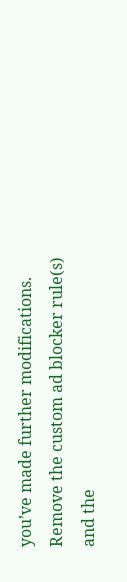you’ve made further modifications. Remove the custom ad blocker rule(s) and the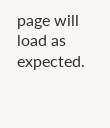page will load as expected.